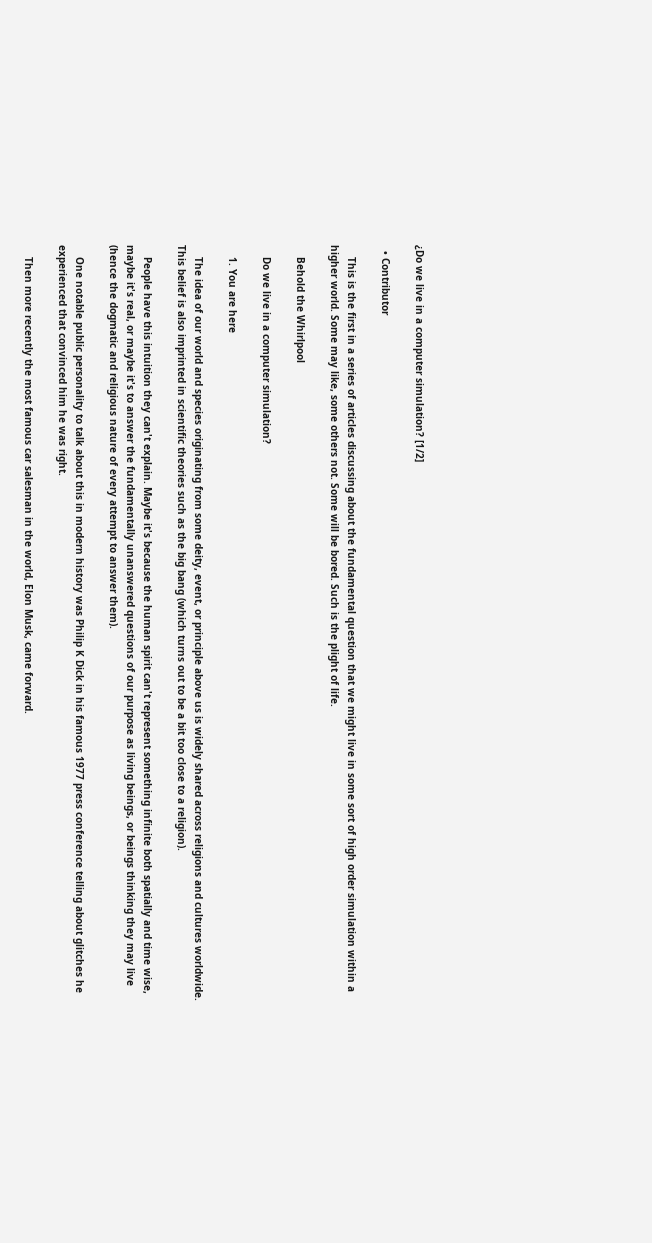¿Do we live in a computer simulation? [1/2]

  • Contributor

    This is the first in a series of articles discussing about the fundamental question that we might live in some sort of high order simulation within a higher world. Some may like, some others not. Some will be bored. Such is the plight of life.

    Behold the Whirlpool

    Do we live in a computer simulation?

    1. You are here

    The idea of our world and species originating from some deity, event, or principle above us is widely shared across religions and cultures worldwide. This belief is also imprinted in scientific theories such as the big bang (which turns out to be a bit too close to a religion).

    People have this intuition they can't explain. Maybe it's because the human spirit can't represent something infinite both spatially and time wise, maybe it's real, or maybe it's to answer the fundamentally unanswered questions of our purpose as living beings, or beings thinking they may live (hence the dogmatic and religious nature of every attempt to answer them).

    One notable public personality to talk about this in modern history was Philip K Dick in his famous 1977 press conference telling about glitches he experienced that convinced him he was right.

    Then more recently the most famous car salesman in the world, Elon Musk, came forward.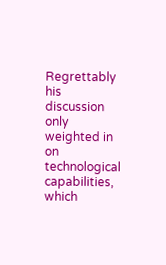Regrettably his discussion only weighted in on technological capabilities, which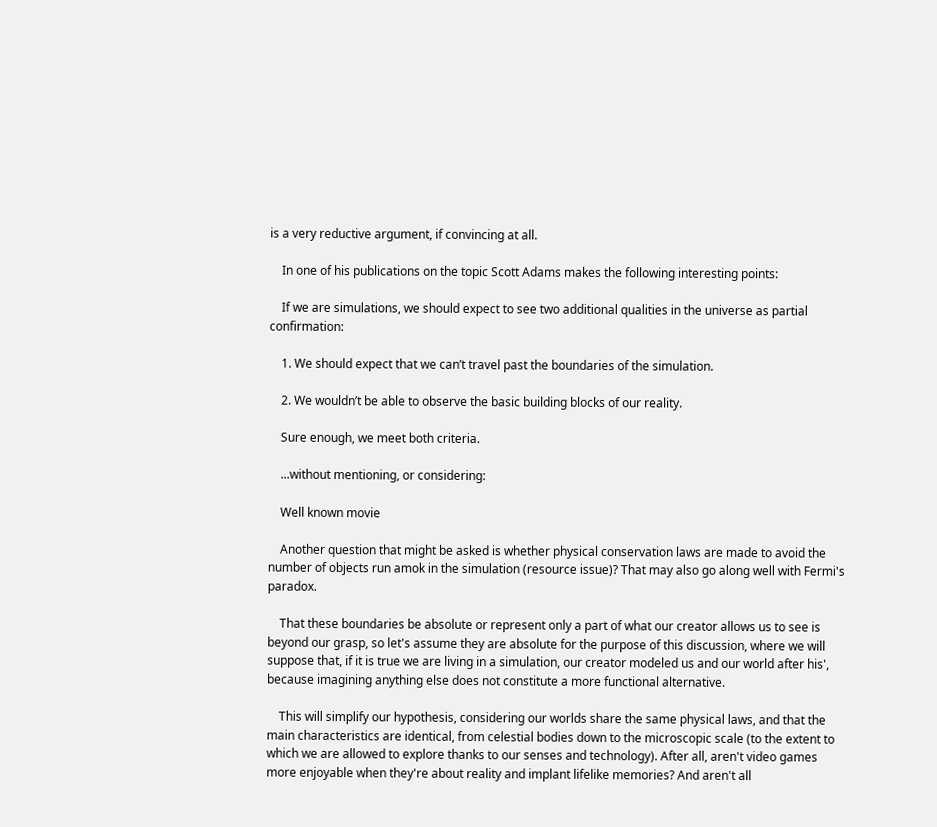is a very reductive argument, if convincing at all.

    In one of his publications on the topic Scott Adams makes the following interesting points:

    If we are simulations, we should expect to see two additional qualities in the universe as partial confirmation:

    1. We should expect that we can’t travel past the boundaries of the simulation.

    2. We wouldn’t be able to observe the basic building blocks of our reality.

    Sure enough, we meet both criteria.

    ...without mentioning, or considering:

    Well known movie

    Another question that might be asked is whether physical conservation laws are made to avoid the number of objects run amok in the simulation (resource issue)? That may also go along well with Fermi's paradox.

    That these boundaries be absolute or represent only a part of what our creator allows us to see is beyond our grasp, so let's assume they are absolute for the purpose of this discussion, where we will suppose that, if it is true we are living in a simulation, our creator modeled us and our world after his', because imagining anything else does not constitute a more functional alternative.

    This will simplify our hypothesis, considering our worlds share the same physical laws, and that the main characteristics are identical, from celestial bodies down to the microscopic scale (to the extent to which we are allowed to explore thanks to our senses and technology). After all, aren't video games more enjoyable when they're about reality and implant lifelike memories? And aren't all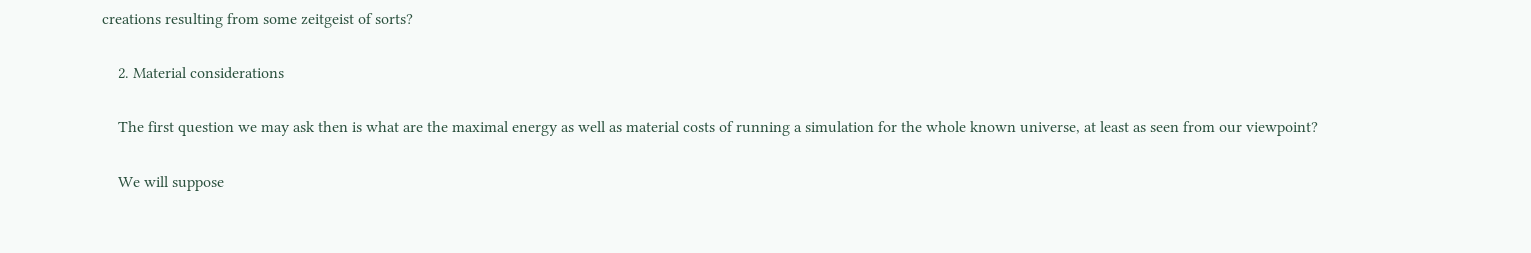creations resulting from some zeitgeist of sorts?

    2. Material considerations

    The first question we may ask then is what are the maximal energy as well as material costs of running a simulation for the whole known universe, at least as seen from our viewpoint?

    We will suppose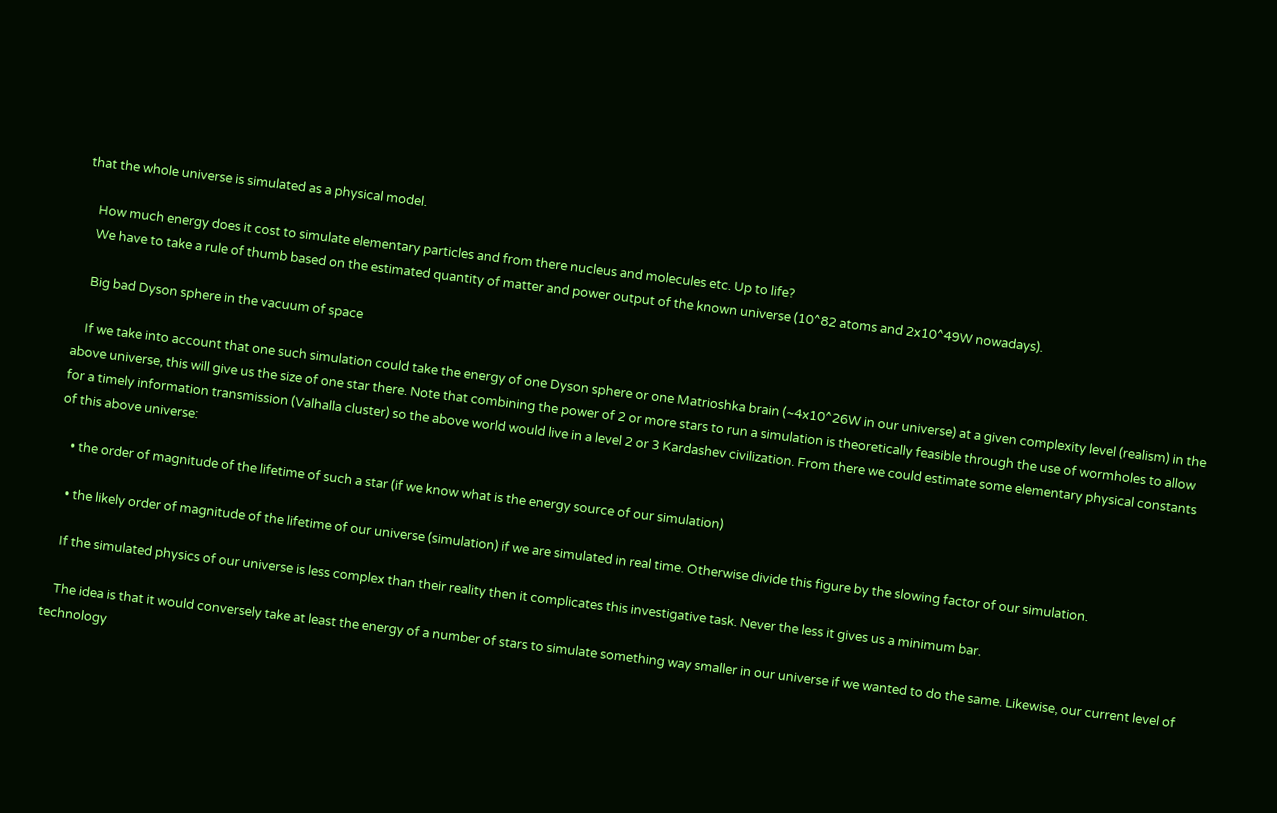that the whole universe is simulated as a physical model.

    How much energy does it cost to simulate elementary particles and from there nucleus and molecules etc. Up to life?
    We have to take a rule of thumb based on the estimated quantity of matter and power output of the known universe (10^82 atoms and 2x10^49W nowadays).

    Big bad Dyson sphere in the vacuum of space

    If we take into account that one such simulation could take the energy of one Dyson sphere or one Matrioshka brain (~4x10^26W in our universe) at a given complexity level (realism) in the above universe, this will give us the size of one star there. Note that combining the power of 2 or more stars to run a simulation is theoretically feasible through the use of wormholes to allow for a timely information transmission (Valhalla cluster) so the above world would live in a level 2 or 3 Kardashev civilization. From there we could estimate some elementary physical constants of this above universe:

    • the order of magnitude of the lifetime of such a star (if we know what is the energy source of our simulation)

    • the likely order of magnitude of the lifetime of our universe (simulation) if we are simulated in real time. Otherwise divide this figure by the slowing factor of our simulation.

    If the simulated physics of our universe is less complex than their reality then it complicates this investigative task. Never the less it gives us a minimum bar.

    The idea is that it would conversely take at least the energy of a number of stars to simulate something way smaller in our universe if we wanted to do the same. Likewise, our current level of technology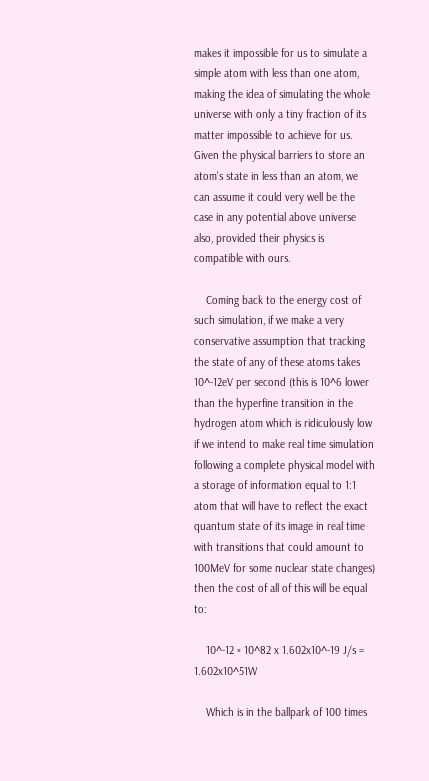makes it impossible for us to simulate a simple atom with less than one atom, making the idea of simulating the whole universe with only a tiny fraction of its matter impossible to achieve for us. Given the physical barriers to store an atom's state in less than an atom, we can assume it could very well be the case in any potential above universe also, provided their physics is compatible with ours.

    Coming back to the energy cost of such simulation, if we make a very conservative assumption that tracking the state of any of these atoms takes 10^-12eV per second (this is 10^6 lower than the hyperfine transition in the hydrogen atom which is ridiculously low if we intend to make real time simulation following a complete physical model with a storage of information equal to 1:1 atom that will have to reflect the exact quantum state of its image in real time with transitions that could amount to 100MeV for some nuclear state changes) then the cost of all of this will be equal to:

    10^-12 × 10^82 x 1.602x10^-19 J/s = 1.602x10^51W

    Which is in the ballpark of 100 times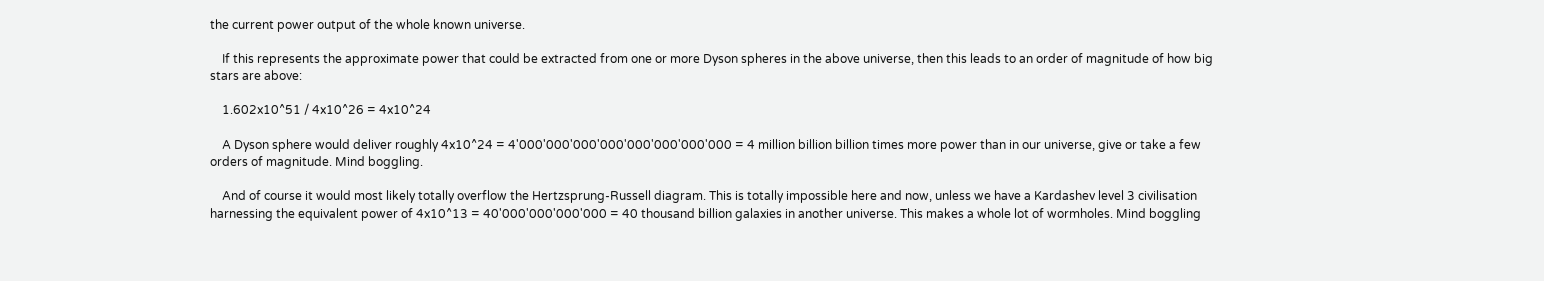the current power output of the whole known universe.

    If this represents the approximate power that could be extracted from one or more Dyson spheres in the above universe, then this leads to an order of magnitude of how big stars are above:

    1.602x10^51 / 4x10^26 = 4x10^24

    A Dyson sphere would deliver roughly 4x10^24 = 4'000'000'000'000'000'000'000'000 = 4 million billion billion times more power than in our universe, give or take a few orders of magnitude. Mind boggling.

    And of course it would most likely totally overflow the Hertzsprung-Russell diagram. This is totally impossible here and now, unless we have a Kardashev level 3 civilisation harnessing the equivalent power of 4x10^13 = 40'000'000'000'000 = 40 thousand billion galaxies in another universe. This makes a whole lot of wormholes. Mind boggling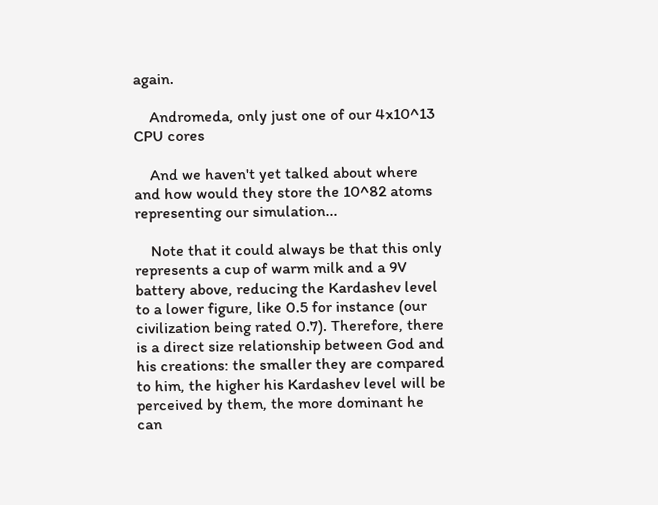again.

    Andromeda, only just one of our 4x10^13 CPU cores

    And we haven't yet talked about where and how would they store the 10^82 atoms representing our simulation...

    Note that it could always be that this only represents a cup of warm milk and a 9V battery above, reducing the Kardashev level to a lower figure, like 0.5 for instance (our civilization being rated 0.7). Therefore, there is a direct size relationship between God and his creations: the smaller they are compared to him, the higher his Kardashev level will be perceived by them, the more dominant he can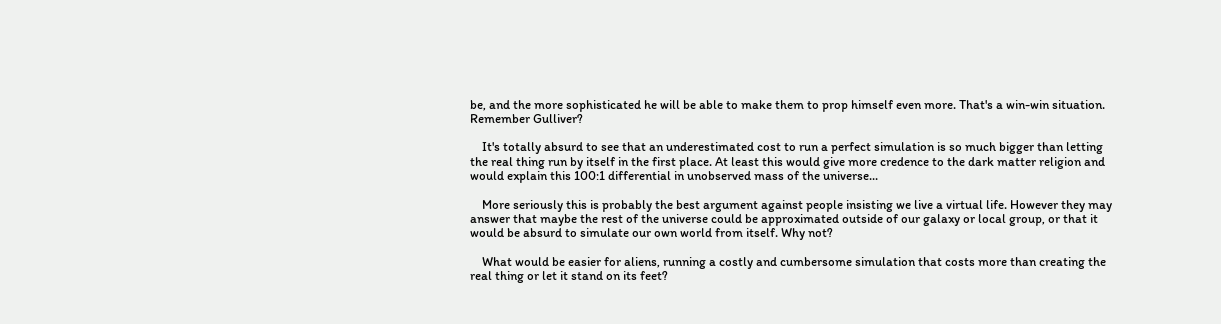be, and the more sophisticated he will be able to make them to prop himself even more. That's a win-win situation. Remember Gulliver?

    It's totally absurd to see that an underestimated cost to run a perfect simulation is so much bigger than letting the real thing run by itself in the first place. At least this would give more credence to the dark matter religion and would explain this 100:1 differential in unobserved mass of the universe...

    More seriously this is probably the best argument against people insisting we live a virtual life. However they may answer that maybe the rest of the universe could be approximated outside of our galaxy or local group, or that it would be absurd to simulate our own world from itself. Why not?

    What would be easier for aliens, running a costly and cumbersome simulation that costs more than creating the real thing or let it stand on its feet?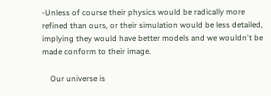-Unless of course their physics would be radically more refined than ours, or their simulation would be less detailed, implying they would have better models and we wouldn't be made conform to their image.

    Our universe is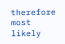therefore most likely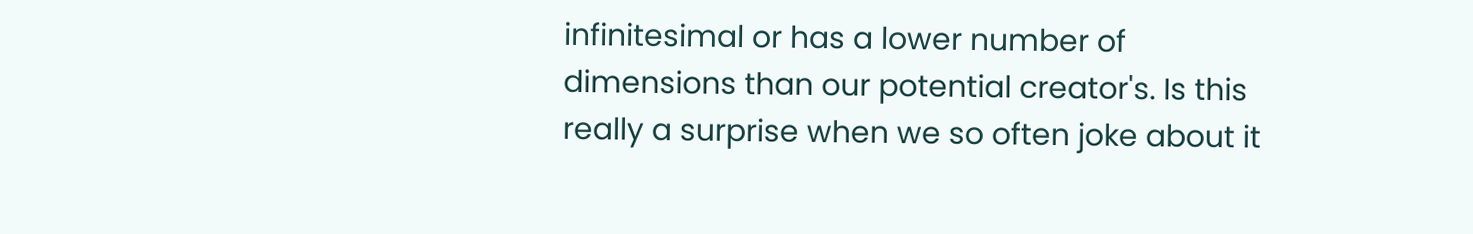infinitesimal or has a lower number of dimensions than our potential creator's. Is this really a surprise when we so often joke about it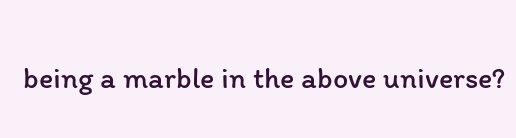being a marble in the above universe?